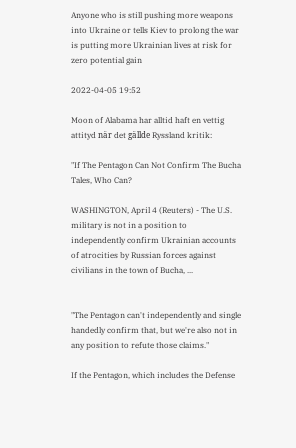Anyone who is still pushing more weapons into Ukraine or tells Kiev to prolong the war is putting more Ukrainian lives at risk for zero potential gain

2022-04-05 19:52

Moon of Alabama har alltid haft en vettig attityd när det gällde Ryssland kritik:

"If The Pentagon Can Not Confirm The Bucha Tales, Who Can?

WASHINGTON, April 4 (Reuters) - The U.S. military is not in a position to independently confirm Ukrainian accounts of atrocities by Russian forces against civilians in the town of Bucha, ...


"The Pentagon can't independently and single handedly confirm that, but we're also not in any position to refute those claims."

If the Pentagon, which includes the Defense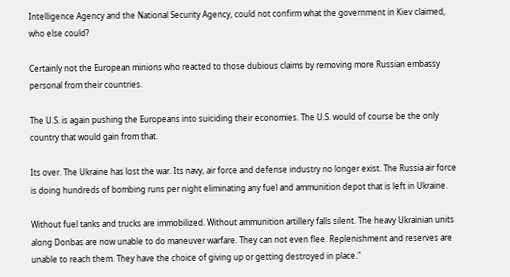Intelligence Agency and the National Security Agency, could not confirm what the government in Kiev claimed, who else could?

Certainly not the European minions who reacted to those dubious claims by removing more Russian embassy personal from their countries.

The U.S. is again pushing the Europeans into suiciding their economies. The U.S. would of course be the only country that would gain from that.

Its over. The Ukraine has lost the war. Its navy, air force and defense industry no longer exist. The Russia air force is doing hundreds of bombing runs per night eliminating any fuel and ammunition depot that is left in Ukraine.

Without fuel tanks and trucks are immobilized. Without ammunition artillery falls silent. The heavy Ukrainian units along Donbas are now unable to do maneuver warfare. They can not even flee. Replenishment and reserves are unable to reach them. They have the choice of giving up or getting destroyed in place."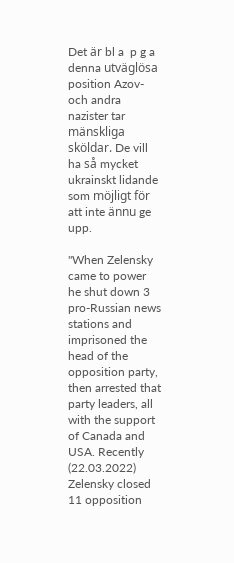Det är bl a  p g a denna utväglösa position Azov- och andra nazister tar mänskliga sköldar. De vill ha så mycket ukrainskt lidande som möjligt för att inte ännu ge upp.

"When Zelensky came to power he shut down 3 pro-Russian news stations and imprisoned the head of the opposition party, then arrested that party leaders, all with the support of Canada and USA. Recently (22.03.2022) Zelensky closed 11 opposition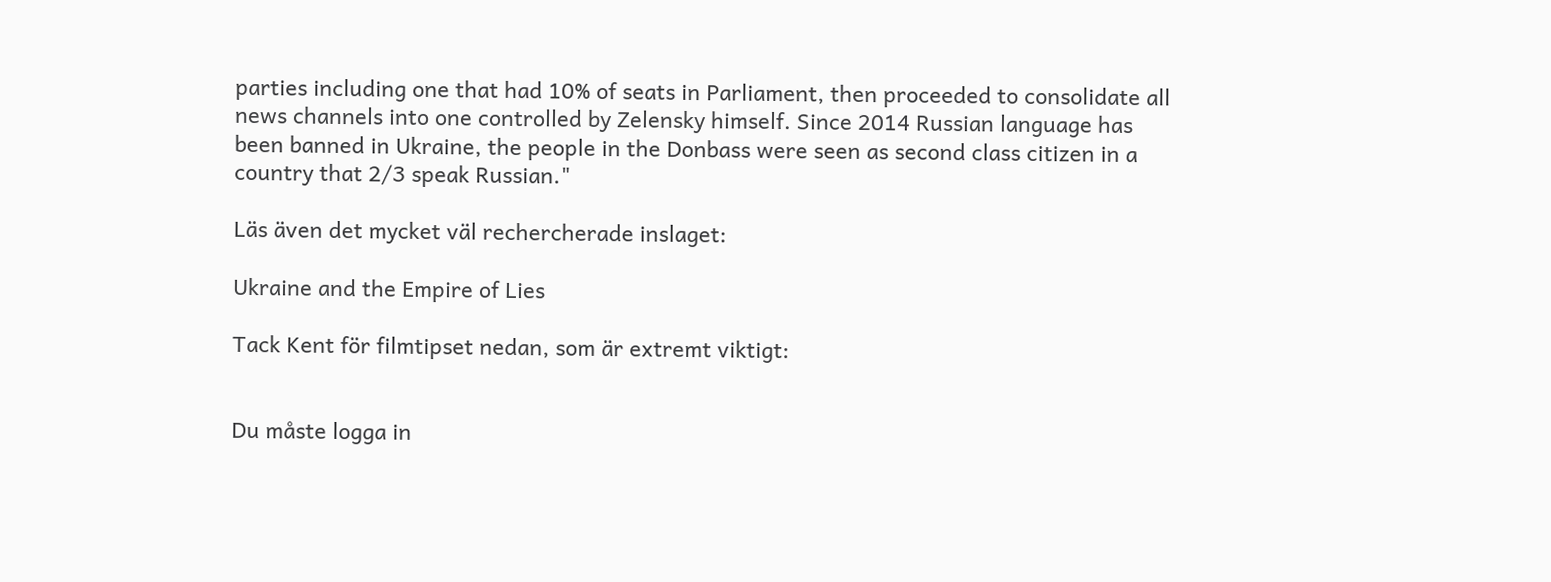parties including one that had 10% of seats in Parliament, then proceeded to consolidate all news channels into one controlled by Zelensky himself. Since 2014 Russian language has been banned in Ukraine, the people in the Donbass were seen as second class citizen in a country that 2/3 speak Russian."

Läs även det mycket väl rechercherade inslaget:

Ukraine and the Empire of Lies

Tack Kent för filmtipset nedan, som är extremt viktigt:


Du måste logga in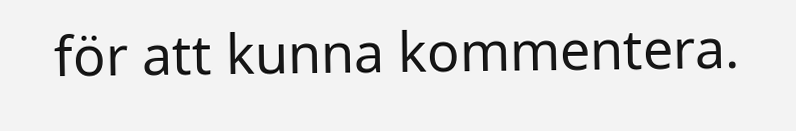för att kunna kommentera.